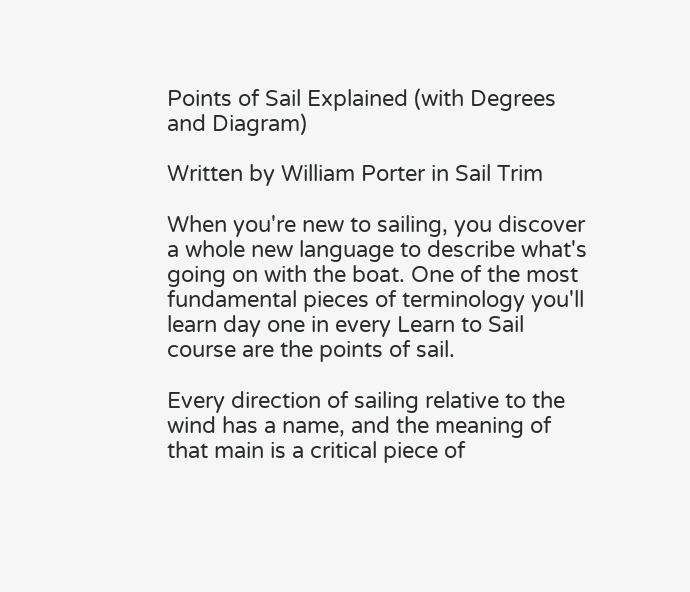Points of Sail Explained (with Degrees and Diagram)

Written by William Porter in Sail Trim

When you're new to sailing, you discover a whole new language to describe what's going on with the boat. One of the most fundamental pieces of terminology you'll learn day one in every Learn to Sail course are the points of sail.

Every direction of sailing relative to the wind has a name, and the meaning of that main is a critical piece of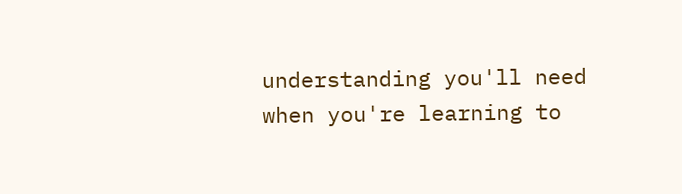understanding you'll need when you're learning to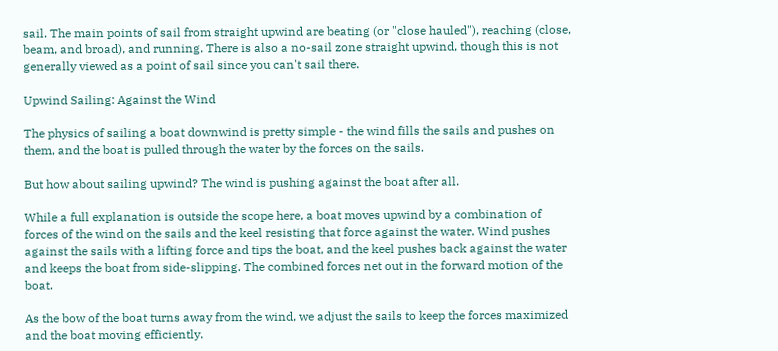sail. The main points of sail from straight upwind are beating (or "close hauled"), reaching (close, beam, and broad), and running. There is also a no-sail zone straight upwind, though this is not generally viewed as a point of sail since you can't sail there.

Upwind Sailing: Against the Wind

The physics of sailing a boat downwind is pretty simple - the wind fills the sails and pushes on them, and the boat is pulled through the water by the forces on the sails.

But how about sailing upwind? The wind is pushing against the boat after all.

While a full explanation is outside the scope here, a boat moves upwind by a combination of forces of the wind on the sails and the keel resisting that force against the water. Wind pushes against the sails with a lifting force and tips the boat, and the keel pushes back against the water and keeps the boat from side-slipping. The combined forces net out in the forward motion of the boat.

As the bow of the boat turns away from the wind, we adjust the sails to keep the forces maximized and the boat moving efficiently.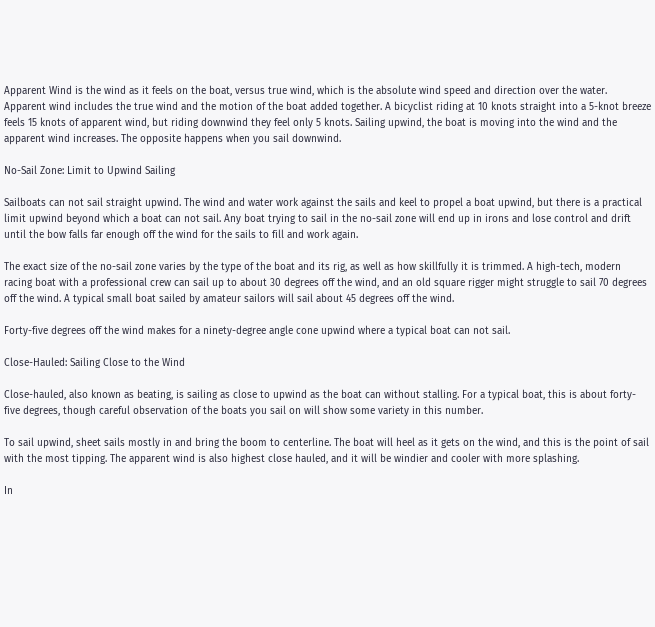Apparent Wind is the wind as it feels on the boat, versus true wind, which is the absolute wind speed and direction over the water. Apparent wind includes the true wind and the motion of the boat added together. A bicyclist riding at 10 knots straight into a 5-knot breeze feels 15 knots of apparent wind, but riding downwind they feel only 5 knots. Sailing upwind, the boat is moving into the wind and the apparent wind increases. The opposite happens when you sail downwind.

No-Sail Zone: Limit to Upwind Sailing

Sailboats can not sail straight upwind. The wind and water work against the sails and keel to propel a boat upwind, but there is a practical limit upwind beyond which a boat can not sail. Any boat trying to sail in the no-sail zone will end up in irons and lose control and drift until the bow falls far enough off the wind for the sails to fill and work again.

The exact size of the no-sail zone varies by the type of the boat and its rig, as well as how skillfully it is trimmed. A high-tech, modern racing boat with a professional crew can sail up to about 30 degrees off the wind, and an old square rigger might struggle to sail 70 degrees off the wind. A typical small boat sailed by amateur sailors will sail about 45 degrees off the wind.

Forty-five degrees off the wind makes for a ninety-degree angle cone upwind where a typical boat can not sail.

Close-Hauled: Sailing Close to the Wind

Close-hauled, also known as beating, is sailing as close to upwind as the boat can without stalling. For a typical boat, this is about forty-five degrees, though careful observation of the boats you sail on will show some variety in this number.

To sail upwind, sheet sails mostly in and bring the boom to centerline. The boat will heel as it gets on the wind, and this is the point of sail with the most tipping. The apparent wind is also highest close hauled, and it will be windier and cooler with more splashing.

In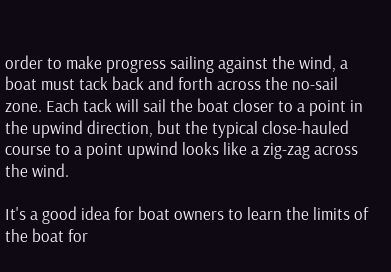order to make progress sailing against the wind, a boat must tack back and forth across the no-sail zone. Each tack will sail the boat closer to a point in the upwind direction, but the typical close-hauled course to a point upwind looks like a zig-zag across the wind.

It's a good idea for boat owners to learn the limits of the boat for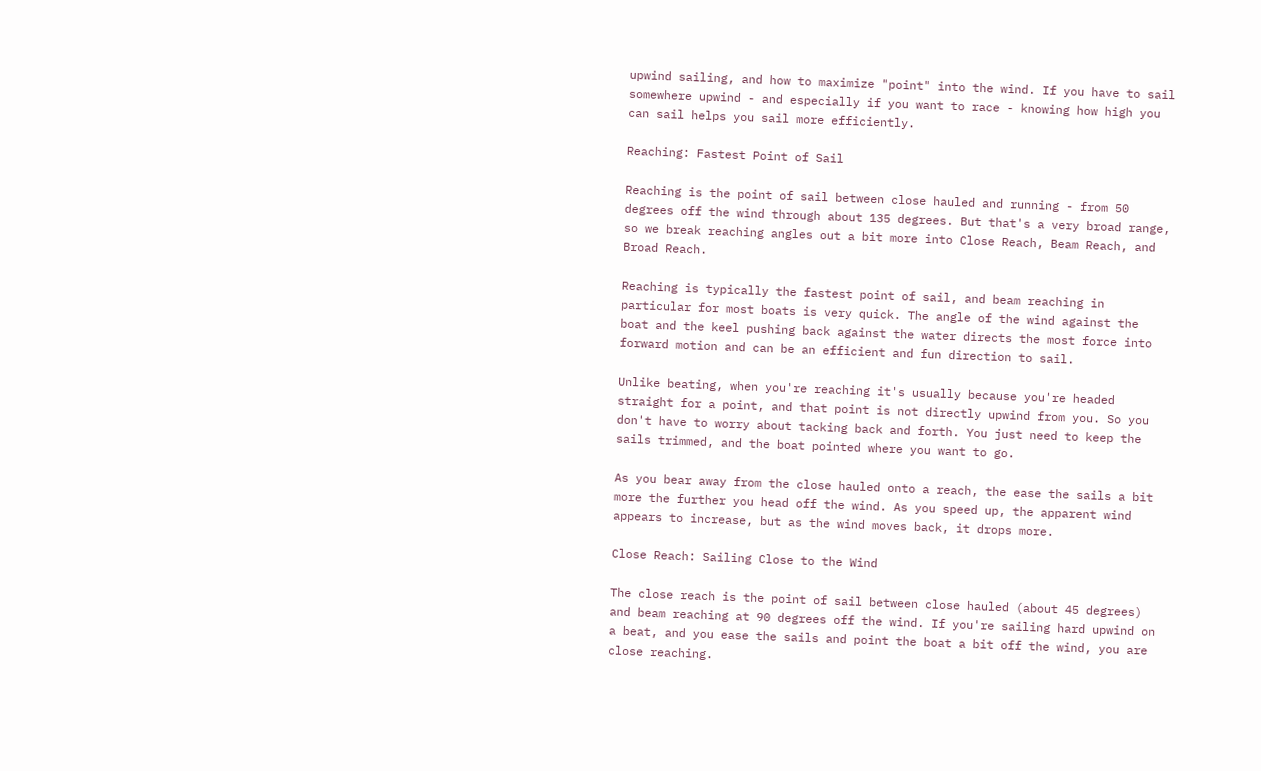upwind sailing, and how to maximize "point" into the wind. If you have to sail somewhere upwind - and especially if you want to race - knowing how high you can sail helps you sail more efficiently.

Reaching: Fastest Point of Sail

Reaching is the point of sail between close hauled and running - from 50 degrees off the wind through about 135 degrees. But that's a very broad range, so we break reaching angles out a bit more into Close Reach, Beam Reach, and Broad Reach.

Reaching is typically the fastest point of sail, and beam reaching in particular for most boats is very quick. The angle of the wind against the boat and the keel pushing back against the water directs the most force into forward motion and can be an efficient and fun direction to sail.

Unlike beating, when you're reaching it's usually because you're headed straight for a point, and that point is not directly upwind from you. So you don't have to worry about tacking back and forth. You just need to keep the sails trimmed, and the boat pointed where you want to go.

As you bear away from the close hauled onto a reach, the ease the sails a bit more the further you head off the wind. As you speed up, the apparent wind appears to increase, but as the wind moves back, it drops more.

Close Reach: Sailing Close to the Wind

The close reach is the point of sail between close hauled (about 45 degrees) and beam reaching at 90 degrees off the wind. If you're sailing hard upwind on a beat, and you ease the sails and point the boat a bit off the wind, you are close reaching.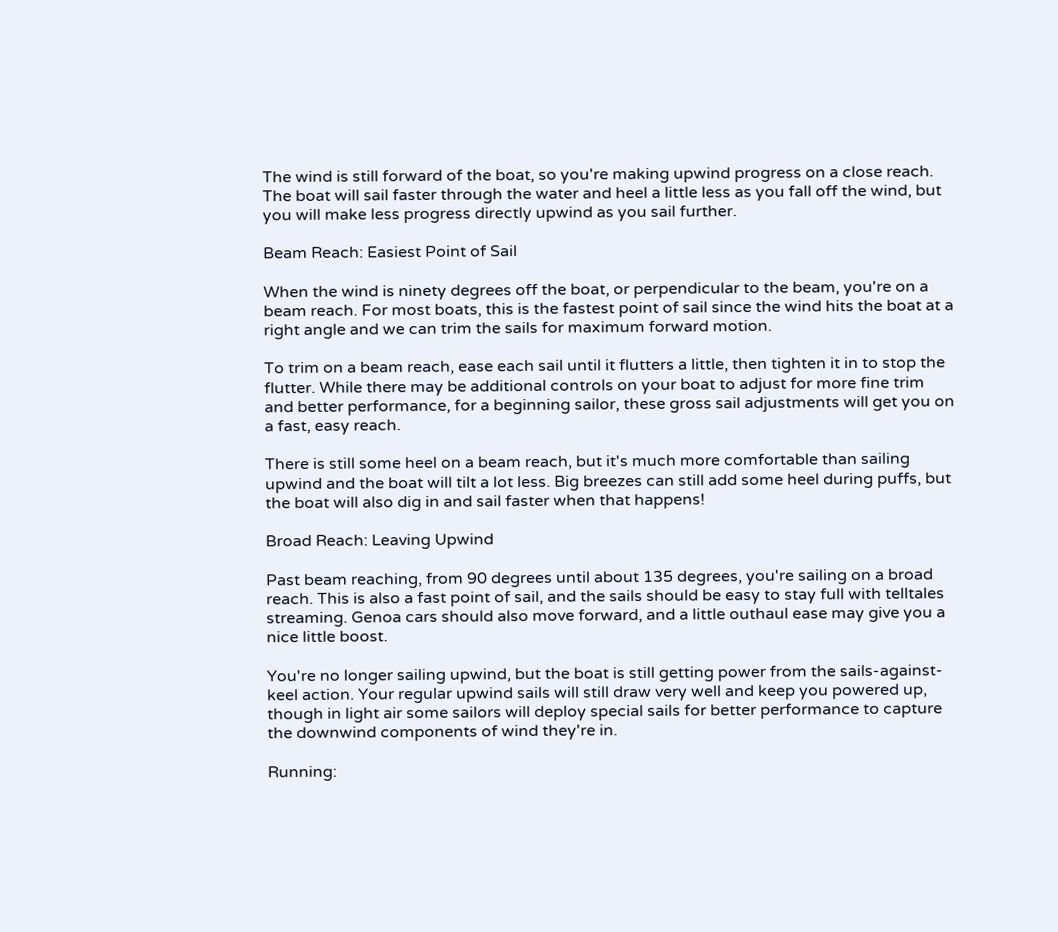The wind is still forward of the boat, so you're making upwind progress on a close reach. The boat will sail faster through the water and heel a little less as you fall off the wind, but you will make less progress directly upwind as you sail further.

Beam Reach: Easiest Point of Sail

When the wind is ninety degrees off the boat, or perpendicular to the beam, you're on a beam reach. For most boats, this is the fastest point of sail since the wind hits the boat at a right angle and we can trim the sails for maximum forward motion.

To trim on a beam reach, ease each sail until it flutters a little, then tighten it in to stop the flutter. While there may be additional controls on your boat to adjust for more fine trim and better performance, for a beginning sailor, these gross sail adjustments will get you on a fast, easy reach.

There is still some heel on a beam reach, but it's much more comfortable than sailing upwind and the boat will tilt a lot less. Big breezes can still add some heel during puffs, but the boat will also dig in and sail faster when that happens!

Broad Reach: Leaving Upwind

Past beam reaching, from 90 degrees until about 135 degrees, you're sailing on a broad reach. This is also a fast point of sail, and the sails should be easy to stay full with telltales streaming. Genoa cars should also move forward, and a little outhaul ease may give you a nice little boost.

You're no longer sailing upwind, but the boat is still getting power from the sails-against-keel action. Your regular upwind sails will still draw very well and keep you powered up, though in light air some sailors will deploy special sails for better performance to capture the downwind components of wind they're in.

Running: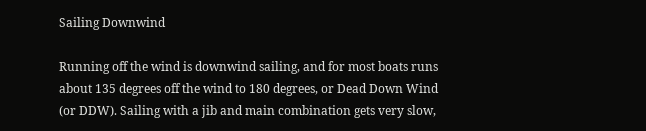Sailing Downwind

Running off the wind is downwind sailing, and for most boats runs about 135 degrees off the wind to 180 degrees, or Dead Down Wind (or DDW). Sailing with a jib and main combination gets very slow,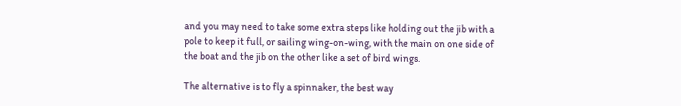and you may need to take some extra steps like holding out the jib with a pole to keep it full, or sailing wing-on-wing, with the main on one side of the boat and the jib on the other like a set of bird wings.

The alternative is to fly a spinnaker, the best way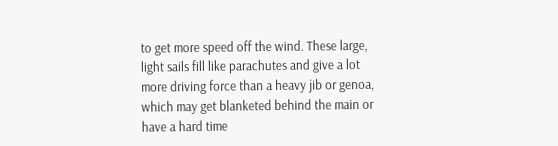to get more speed off the wind. These large, light sails fill like parachutes and give a lot more driving force than a heavy jib or genoa, which may get blanketed behind the main or have a hard time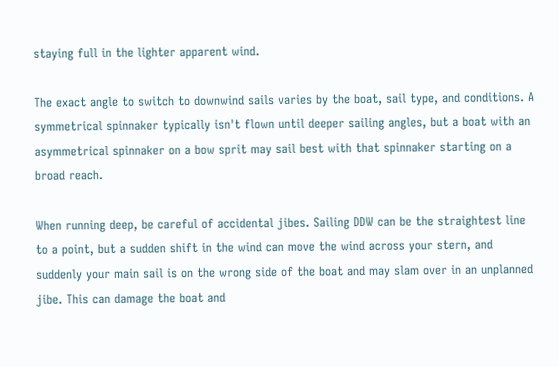staying full in the lighter apparent wind.

The exact angle to switch to downwind sails varies by the boat, sail type, and conditions. A symmetrical spinnaker typically isn't flown until deeper sailing angles, but a boat with an asymmetrical spinnaker on a bow sprit may sail best with that spinnaker starting on a broad reach.

When running deep, be careful of accidental jibes. Sailing DDW can be the straightest line to a point, but a sudden shift in the wind can move the wind across your stern, and suddenly your main sail is on the wrong side of the boat and may slam over in an unplanned jibe. This can damage the boat and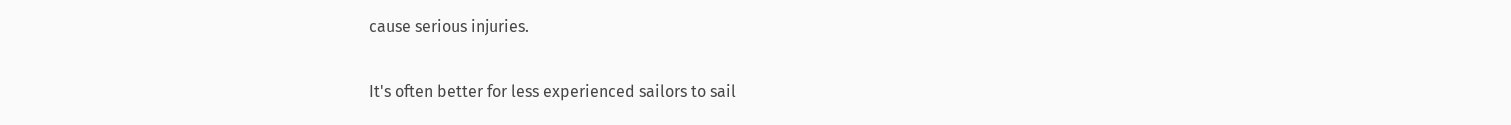cause serious injuries.

It's often better for less experienced sailors to sail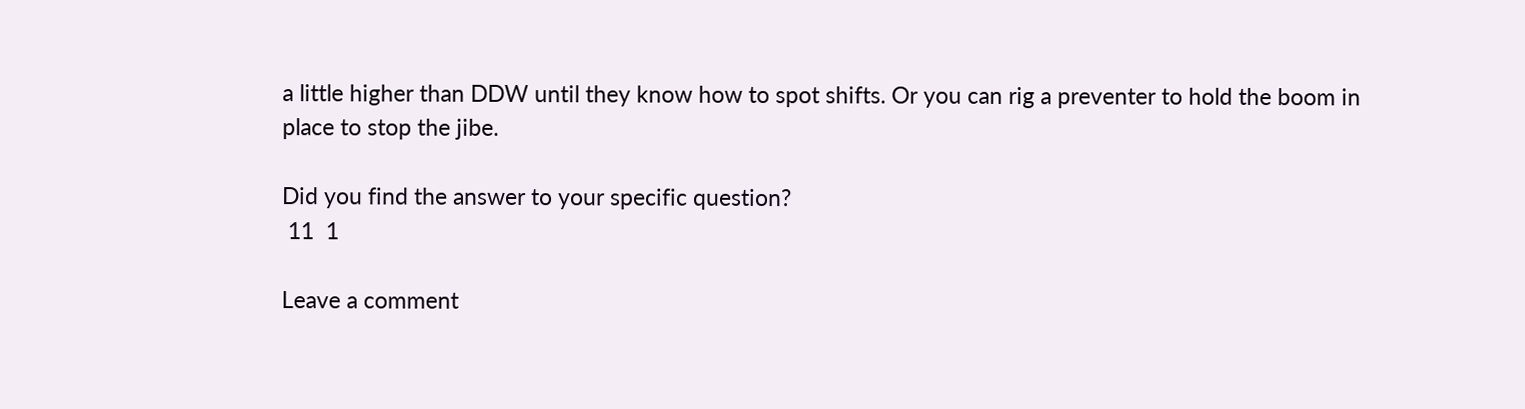a little higher than DDW until they know how to spot shifts. Or you can rig a preventer to hold the boom in place to stop the jibe.

Did you find the answer to your specific question?
 11  1

Leave a comment